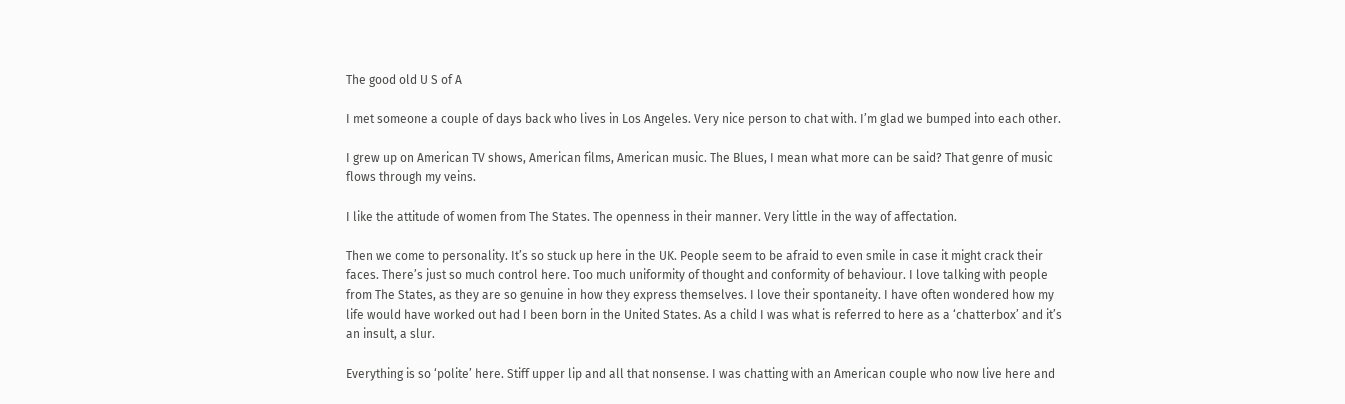The good old U S of A

I met someone a couple of days back who lives in Los Angeles. Very nice person to chat with. I’m glad we bumped into each other.

I grew up on American TV shows, American films, American music. The Blues, I mean what more can be said? That genre of music flows through my veins.

I like the attitude of women from The States. The openness in their manner. Very little in the way of affectation.

Then we come to personality. It’s so stuck up here in the UK. People seem to be afraid to even smile in case it might crack their faces. There’s just so much control here. Too much uniformity of thought and conformity of behaviour. I love talking with people from The States, as they are so genuine in how they express themselves. I love their spontaneity. I have often wondered how my life would have worked out had I been born in the United States. As a child I was what is referred to here as a ‘chatterbox’ and it’s an insult, a slur.

Everything is so ‘polite’ here. Stiff upper lip and all that nonsense. I was chatting with an American couple who now live here and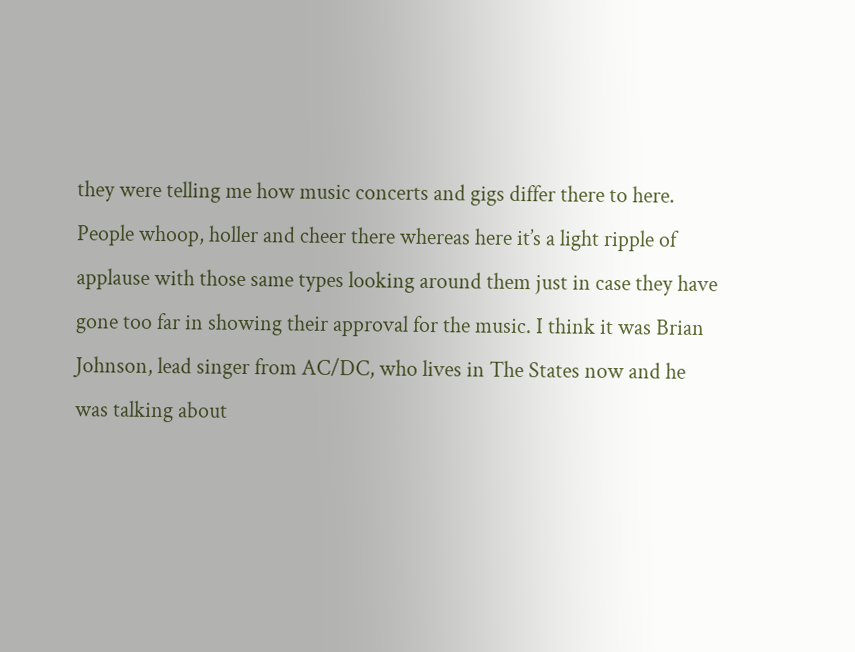they were telling me how music concerts and gigs differ there to here. People whoop, holler and cheer there whereas here it’s a light ripple of applause with those same types looking around them just in case they have gone too far in showing their approval for the music. I think it was Brian Johnson, lead singer from AC/DC, who lives in The States now and he was talking about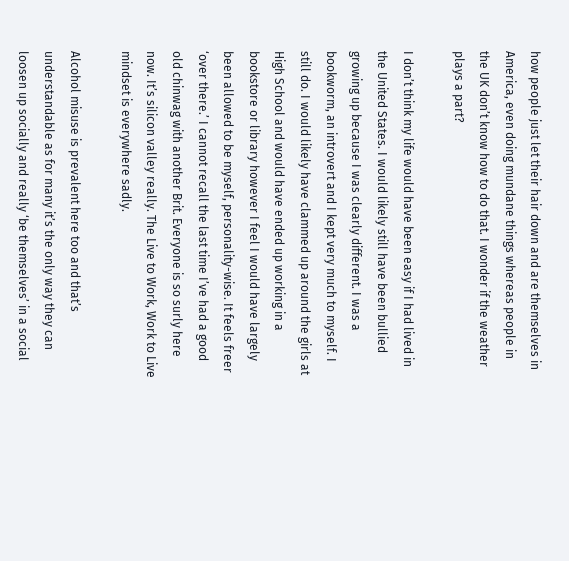how people just let their hair down and are themselves in America, even doing mundane things whereas people in the UK don’t know how to do that. I wonder if the weather plays a part?

I don’t think my life would have been easy if I had lived in the United States. I would likely still have been bullied growing up because I was clearly different. I was a bookworm, an introvert and I kept very much to myself. I still do. I would likely have clammed up around the girls at High School and would have ended up working in a bookstore or library however I feel I would have largely been allowed to be myself, personality-wise. It feels freer ‘over there.’ I cannot recall the last time I’ve had a good old chinwag with another Brit. Everyone is so surly here now. It’s silicon valley really. The Live to Work, Work to Live mindset is everywhere sadly.

Alcohol misuse is prevalent here too and that’s understandable as for many it’s the only way they can loosen up socially and really ‘be themselves’ in a social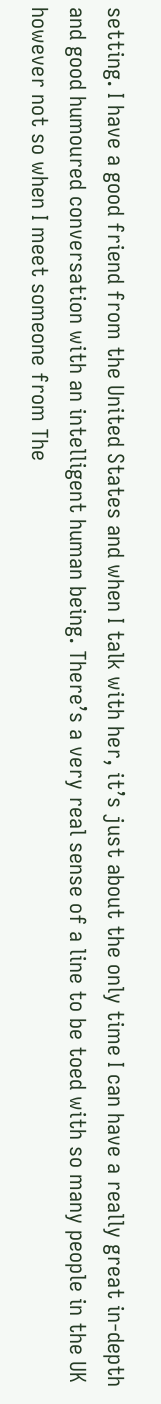setting. I have a good friend from the United States and when I talk with her, it’s just about the only time I can have a really great in-depth and good humoured conversation with an intelligent human being. There’s a very real sense of a line to be toed with so many people in the UK however not so when I meet someone from The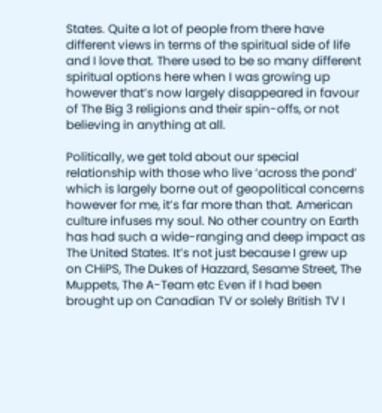States. Quite a lot of people from there have different views in terms of the spiritual side of life and I love that. There used to be so many different spiritual options here when I was growing up however that’s now largely disappeared in favour of The Big 3 religions and their spin-offs, or not believing in anything at all.

Politically, we get told about our special relationship with those who live ‘across the pond’ which is largely borne out of geopolitical concerns however for me, it’s far more than that. American culture infuses my soul. No other country on Earth has had such a wide-ranging and deep impact as The United States. It’s not just because I grew up on CHiPS, The Dukes of Hazzard, Sesame Street, The Muppets, The A-Team etc Even if I had been brought up on Canadian TV or solely British TV I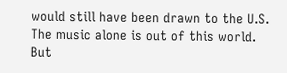would still have been drawn to the U.S. The music alone is out of this world. But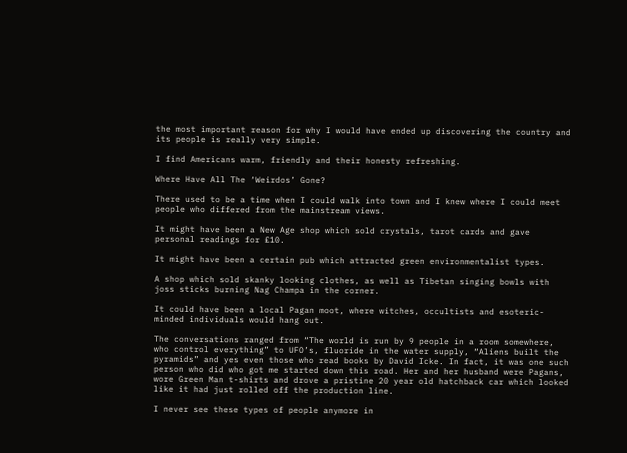the most important reason for why I would have ended up discovering the country and its people is really very simple.

I find Americans warm, friendly and their honesty refreshing.

Where Have All The ‘Weirdos’ Gone?

There used to be a time when I could walk into town and I knew where I could meet people who differed from the mainstream views.

It might have been a New Age shop which sold crystals, tarot cards and gave personal readings for £10.

It might have been a certain pub which attracted green environmentalist types.

A shop which sold skanky looking clothes, as well as Tibetan singing bowls with joss sticks burning Nag Champa in the corner.

It could have been a local Pagan moot, where witches, occultists and esoteric-minded individuals would hang out.

The conversations ranged from “The world is run by 9 people in a room somewhere, who control everything” to UFO’s, fluoride in the water supply, “Aliens built the pyramids” and yes even those who read books by David Icke. In fact, it was one such person who did who got me started down this road. Her and her husband were Pagans, wore Green Man t-shirts and drove a pristine 20 year old hatchback car which looked like it had just rolled off the production line.

I never see these types of people anymore in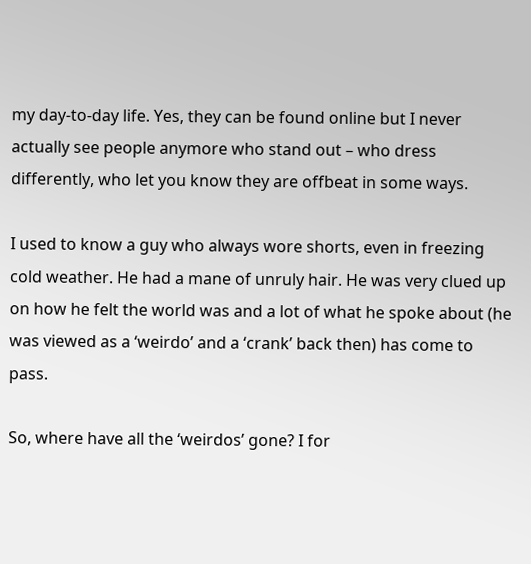my day-to-day life. Yes, they can be found online but I never actually see people anymore who stand out – who dress differently, who let you know they are offbeat in some ways.

I used to know a guy who always wore shorts, even in freezing cold weather. He had a mane of unruly hair. He was very clued up on how he felt the world was and a lot of what he spoke about (he was viewed as a ‘weirdo’ and a ‘crank’ back then) has come to pass.

So, where have all the ‘weirdos’ gone? I for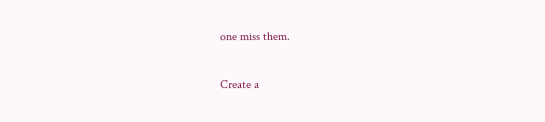one miss them.

Create a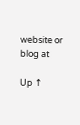website or blog at

Up ↑